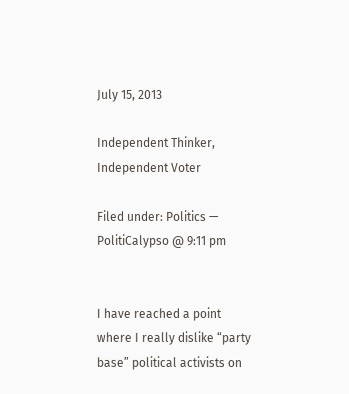July 15, 2013

Independent Thinker, Independent Voter

Filed under: Politics — PolitiCalypso @ 9:11 pm


I have reached a point where I really dislike “party base” political activists on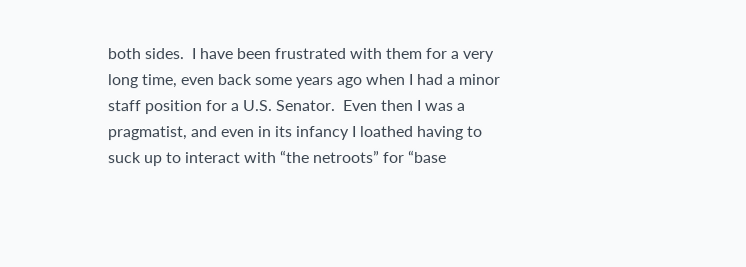both sides.  I have been frustrated with them for a very long time, even back some years ago when I had a minor staff position for a U.S. Senator.  Even then I was a pragmatist, and even in its infancy I loathed having to suck up to interact with “the netroots” for “base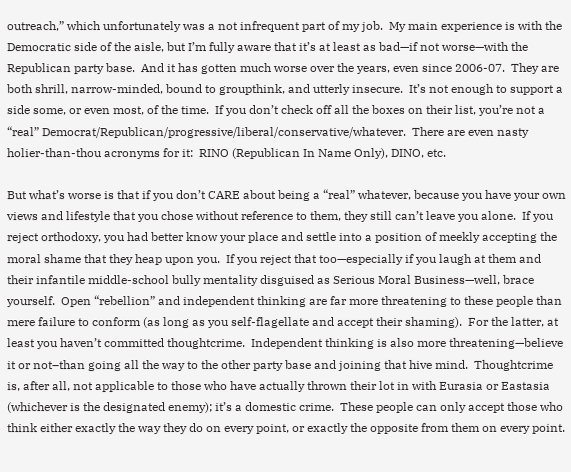outreach,” which unfortunately was a not infrequent part of my job.  My main experience is with the Democratic side of the aisle, but I’m fully aware that it’s at least as bad—if not worse—with the Republican party base.  And it has gotten much worse over the years, even since 2006-07.  They are both shrill, narrow-minded, bound to groupthink, and utterly insecure.  It’s not enough to support a side some, or even most, of the time.  If you don’t check off all the boxes on their list, you’re not a “real” Democrat/Republican/progressive/liberal/conservative/whatever.  There are even nasty holier-than-thou acronyms for it:  RINO (Republican In Name Only), DINO, etc.

But what’s worse is that if you don’t CARE about being a “real” whatever, because you have your own views and lifestyle that you chose without reference to them, they still can’t leave you alone.  If you reject orthodoxy, you had better know your place and settle into a position of meekly accepting the moral shame that they heap upon you.  If you reject that too—especially if you laugh at them and their infantile middle-school bully mentality disguised as Serious Moral Business—well, brace yourself.  Open “rebellion” and independent thinking are far more threatening to these people than mere failure to conform (as long as you self-flagellate and accept their shaming).  For the latter, at least you haven’t committed thoughtcrime.  Independent thinking is also more threatening—believe it or not–than going all the way to the other party base and joining that hive mind.  Thoughtcrime is, after all, not applicable to those who have actually thrown their lot in with Eurasia or Eastasia (whichever is the designated enemy); it’s a domestic crime.  These people can only accept those who think either exactly the way they do on every point, or exactly the opposite from them on every point.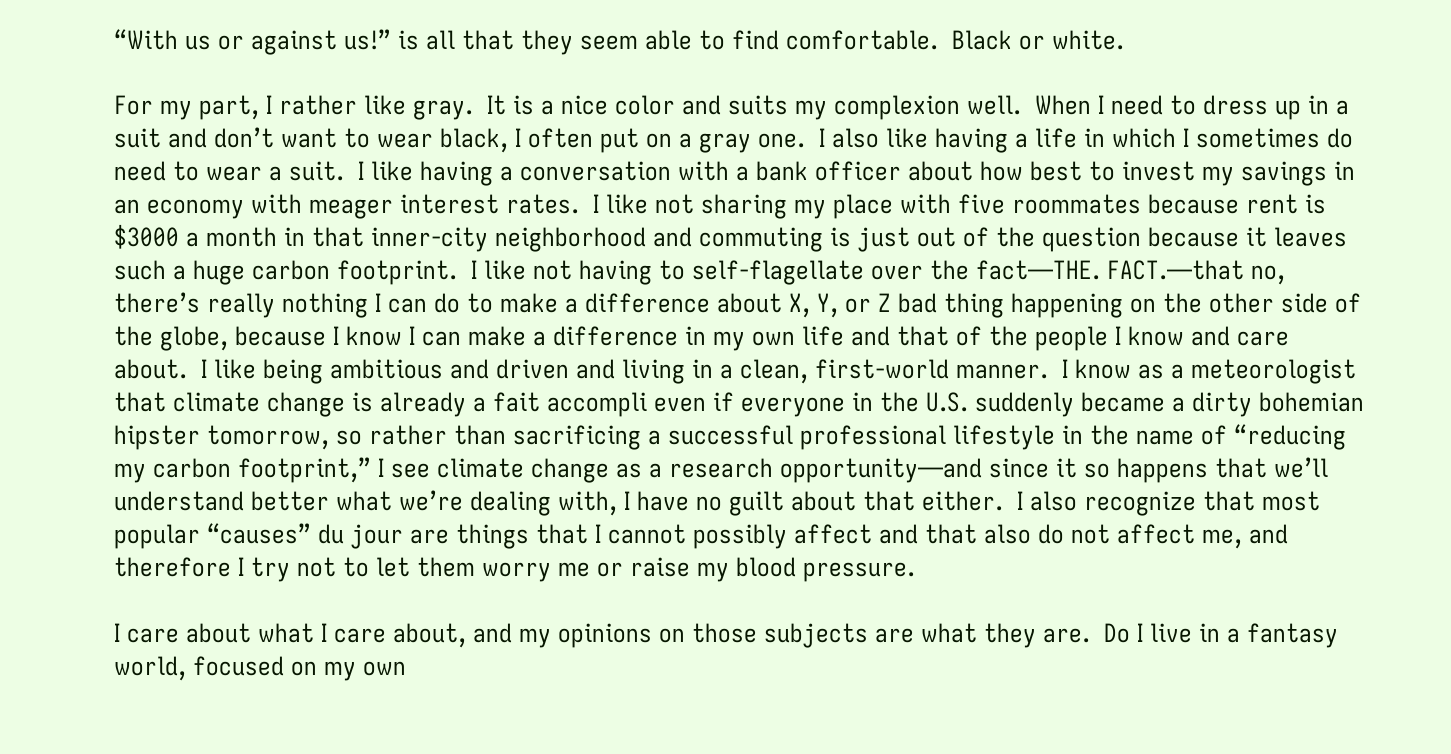“With us or against us!” is all that they seem able to find comfortable.  Black or white.

For my part, I rather like gray.  It is a nice color and suits my complexion well.  When I need to dress up in a suit and don’t want to wear black, I often put on a gray one.  I also like having a life in which I sometimes do need to wear a suit.  I like having a conversation with a bank officer about how best to invest my savings in an economy with meager interest rates.  I like not sharing my place with five roommates because rent is $3000 a month in that inner-city neighborhood and commuting is just out of the question because it leaves such a huge carbon footprint.  I like not having to self-flagellate over the fact—THE. FACT.—that no, there’s really nothing I can do to make a difference about X, Y, or Z bad thing happening on the other side of the globe, because I know I can make a difference in my own life and that of the people I know and care about.  I like being ambitious and driven and living in a clean, first-world manner.  I know as a meteorologist that climate change is already a fait accompli even if everyone in the U.S. suddenly became a dirty bohemian hipster tomorrow, so rather than sacrificing a successful professional lifestyle in the name of “reducing my carbon footprint,” I see climate change as a research opportunity—and since it so happens that we’ll understand better what we’re dealing with, I have no guilt about that either.  I also recognize that most popular “causes” du jour are things that I cannot possibly affect and that also do not affect me, and therefore I try not to let them worry me or raise my blood pressure.

I care about what I care about, and my opinions on those subjects are what they are.  Do I live in a fantasy world, focused on my own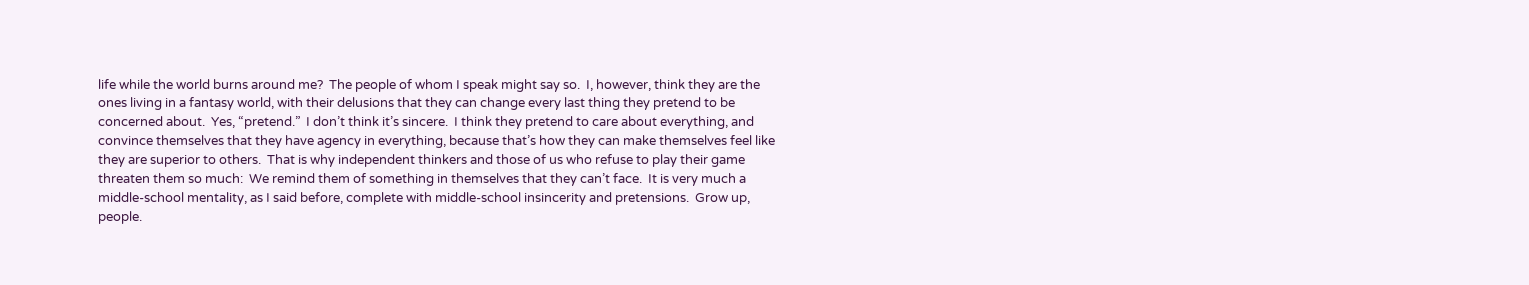life while the world burns around me?  The people of whom I speak might say so.  I, however, think they are the ones living in a fantasy world, with their delusions that they can change every last thing they pretend to be concerned about.  Yes, “pretend.”  I don’t think it’s sincere.  I think they pretend to care about everything, and convince themselves that they have agency in everything, because that’s how they can make themselves feel like they are superior to others.  That is why independent thinkers and those of us who refuse to play their game threaten them so much:  We remind them of something in themselves that they can’t face.  It is very much a middle-school mentality, as I said before, complete with middle-school insincerity and pretensions.  Grow up, people.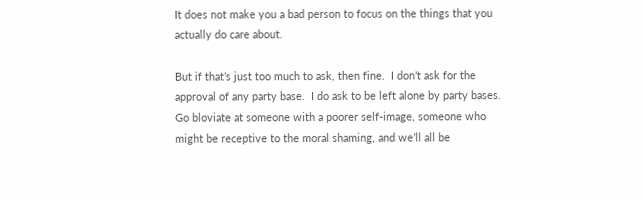It does not make you a bad person to focus on the things that you actually do care about.

But if that’s just too much to ask, then fine.  I don’t ask for the approval of any party base.  I do ask to be left alone by party bases.  Go bloviate at someone with a poorer self-image, someone who might be receptive to the moral shaming, and we’ll all be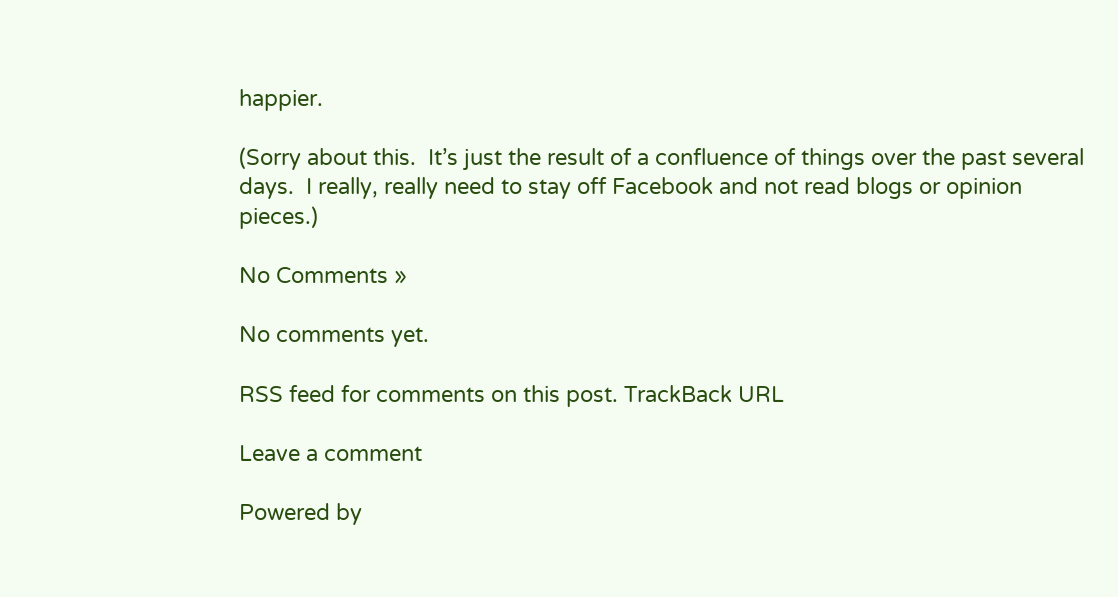happier.

(Sorry about this.  It’s just the result of a confluence of things over the past several days.  I really, really need to stay off Facebook and not read blogs or opinion pieces.)

No Comments »

No comments yet.

RSS feed for comments on this post. TrackBack URL

Leave a comment

Powered by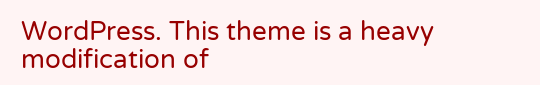WordPress. This theme is a heavy modification of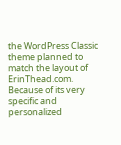the WordPress Classic theme planned to match the layout of ErinThead.com. Because of its very specific and personalized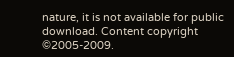nature, it is not available for public download. Content copyright ©2005-2009.